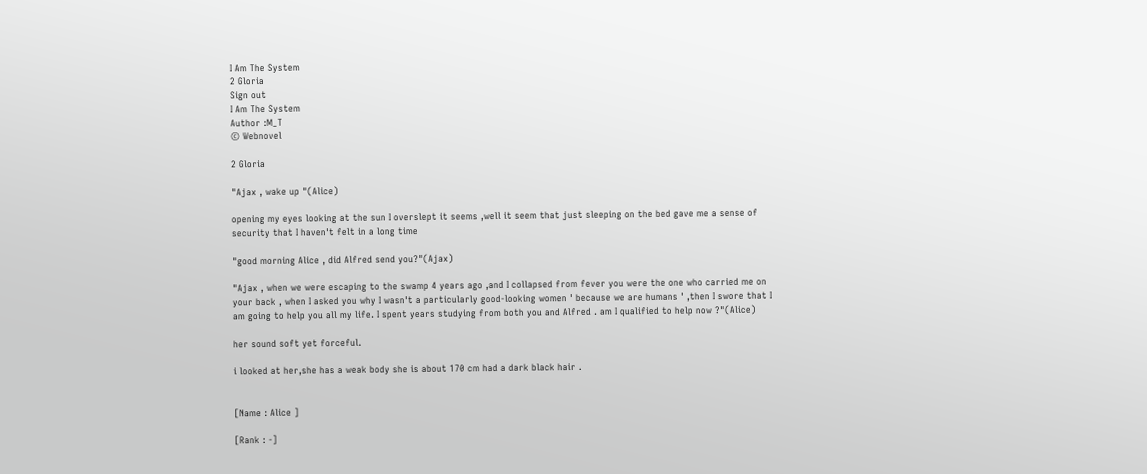I Am The System
2 Gloria
Sign out
I Am The System
Author :M_T
© Webnovel

2 Gloria

"Ajax , wake up "(Alice)

opening my eyes looking at the sun I overslept it seems ,well it seem that just sleeping on the bed gave me a sense of security that I haven't felt in a long time

"good morning Alice , did Alfred send you?"(Ajax)

"Ajax , when we were escaping to the swamp 4 years ago ,and I collapsed from fever you were the one who carried me on your back , when I asked you why I wasn't a particularly good-looking women ' because we are humans ' ,then I swore that I am going to help you all my life. I spent years studying from both you and Alfred . am I qualified to help now ?"(Alice)

her sound soft yet forceful.

i looked at her,she has a weak body she is about 170 cm had a dark black hair .


[Name : Alice ]

[Rank : -]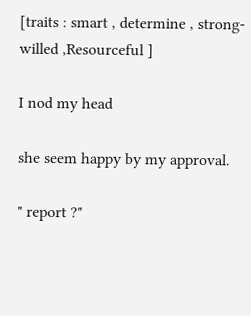[traits : smart , determine , strong-willed ,Resourceful ]

I nod my head

she seem happy by my approval.

" report ?"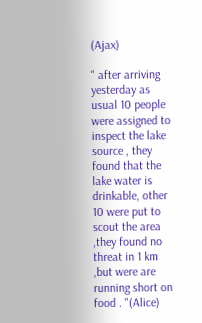(Ajax)

" after arriving yesterday as usual 10 people were assigned to inspect the lake source , they found that the lake water is drinkable, other 10 were put to scout the area ,they found no threat in 1 km ,but were are running short on food . "(Alice)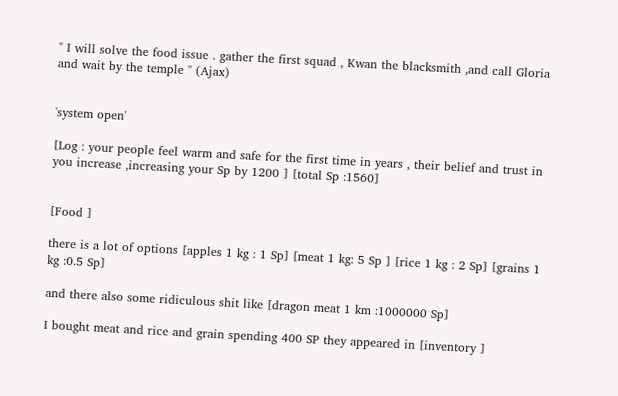" I will solve the food issue . gather the first squad , Kwan the blacksmith ,and call Gloria and wait by the temple " (Ajax)


'system open'

[Log : your people feel warm and safe for the first time in years , their belief and trust in you increase ,increasing your Sp by 1200 ] [total Sp :1560]


[Food ]

there is a lot of options [apples 1 kg : 1 Sp] [meat 1 kg: 5 Sp ] [rice 1 kg : 2 Sp] [grains 1 kg :0.5 Sp]

and there also some ridiculous shit like [dragon meat 1 km :1000000 Sp]

I bought meat and rice and grain spending 400 SP they appeared in [inventory ]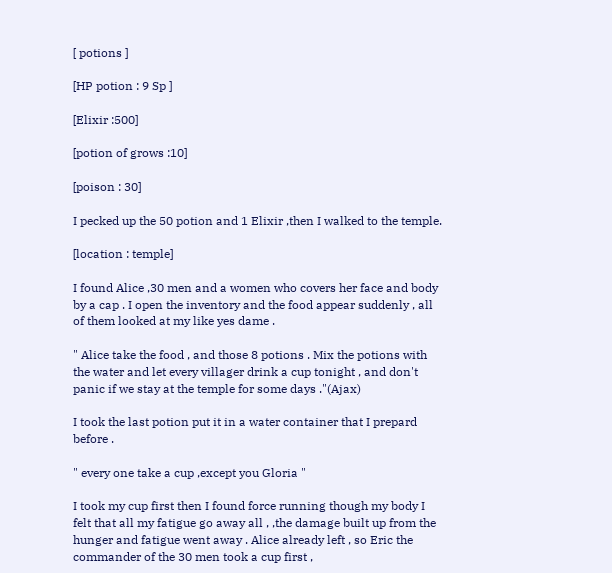[ potions ]

[HP potion : 9 Sp ]

[Elixir :500]

[potion of grows :10]

[poison : 30]

I pecked up the 50 potion and 1 Elixir ,then I walked to the temple.

[location : temple]

I found Alice ,30 men and a women who covers her face and body by a cap . I open the inventory and the food appear suddenly , all of them looked at my like yes dame .

" Alice take the food , and those 8 potions . Mix the potions with the water and let every villager drink a cup tonight , and don't panic if we stay at the temple for some days ."(Ajax)

I took the last potion put it in a water container that I prepard before .

" every one take a cup ,except you Gloria "

I took my cup first then I found force running though my body I felt that all my fatigue go away all , ,the damage built up from the hunger and fatigue went away . Alice already left , so Eric the commander of the 30 men took a cup first ,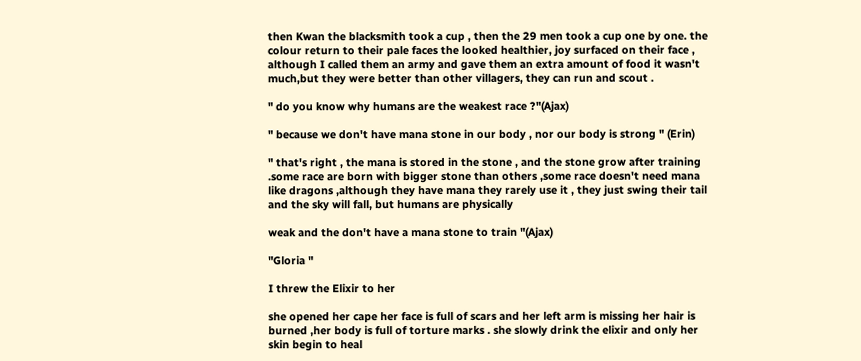then Kwan the blacksmith took a cup , then the 29 men took a cup one by one. the colour return to their pale faces the looked healthier, joy surfaced on their face , although I called them an army and gave them an extra amount of food it wasn't much,but they were better than other villagers, they can run and scout .

" do you know why humans are the weakest race ?"(Ajax)

" because we don't have mana stone in our body , nor our body is strong " (Erin)

" that's right , the mana is stored in the stone , and the stone grow after training .some race are born with bigger stone than others ,some race doesn't need mana like dragons ,although they have mana they rarely use it , they just swing their tail and the sky will fall, but humans are physically

weak and the don't have a mana stone to train "(Ajax)

"Gloria "

I threw the Elixir to her

she opened her cape her face is full of scars and her left arm is missing her hair is burned ,her body is full of torture marks . she slowly drink the elixir and only her skin begin to heal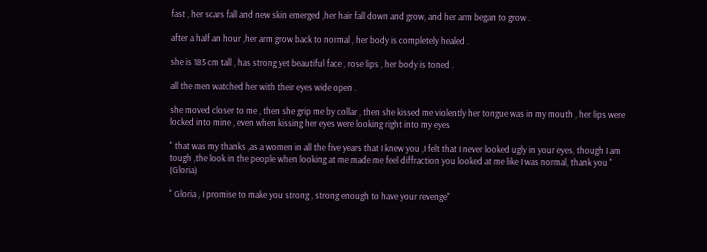fast , her scars fall and new skin emerged ,her hair fall down and grow, and her arm began to grow .

after a half an hour ,her arm grow back to normal , her body is completely healed .

she is 185 cm tall , has strong yet beautiful face , rose lips , her body is toned .

all the men watched her with their eyes wide open .

she moved closer to me , then she grip me by collar , then she kissed me violently her tongue was in my mouth , her lips were locked into mine , even when kissing her eyes were looking right into my eyes

" that was my thanks ,as a women in all the five years that I knew you ,I felt that I never looked ugly in your eyes, though I am tough ,the look in the people when looking at me made me feel diffraction you looked at me like I was normal, thank you " (Gloria)

" Gloria , I promise to make you strong , strong enough to have your revenge"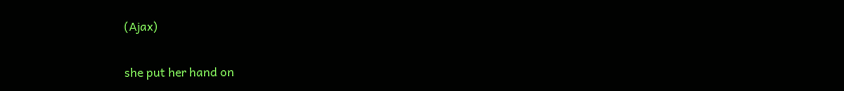(Ajax)

she put her hand on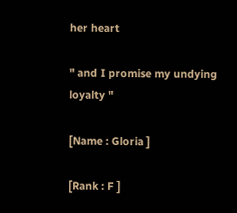her heart

" and I promise my undying loyalty "

[Name : Gloria ]

[Rank : F ]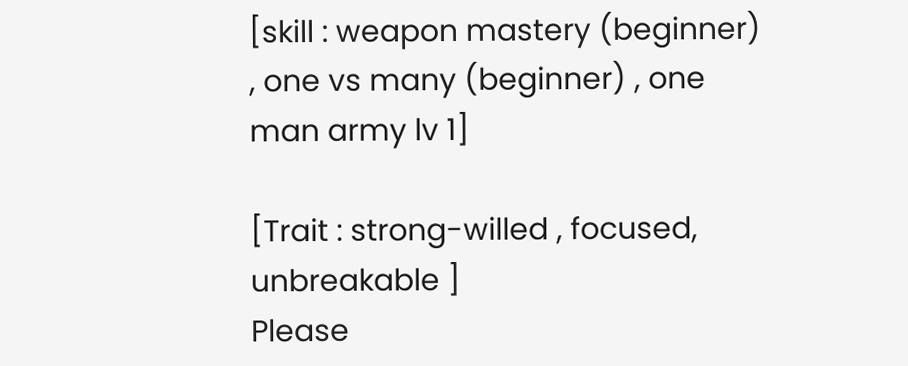[skill : weapon mastery (beginner) , one vs many (beginner) , one man army lv 1]

[Trait : strong-willed , focused, unbreakable ]
Please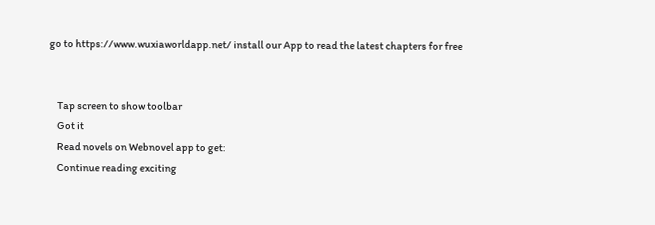go to https://www.wuxiaworldapp.net/ install our App to read the latest chapters for free


    Tap screen to show toolbar
    Got it
    Read novels on Webnovel app to get:
    Continue reading exciting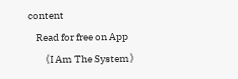content
    Read for free on App
    《I Am The System》